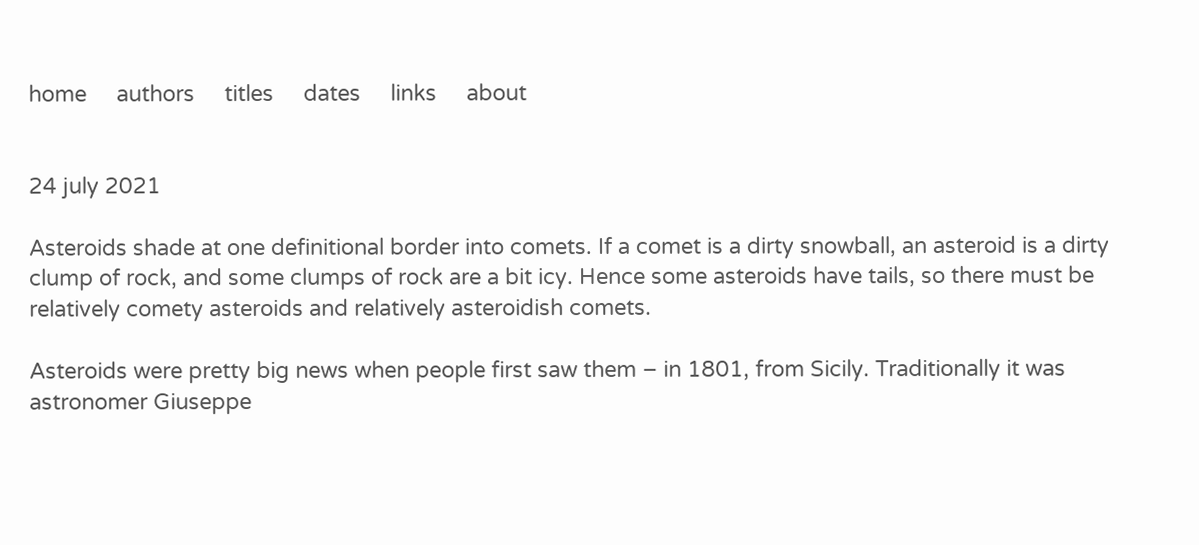home     authors     titles     dates     links     about


24 july 2021

Asteroids shade at one definitional border into comets. If a comet is a dirty snowball, an asteroid is a dirty clump of rock, and some clumps of rock are a bit icy. Hence some asteroids have tails, so there must be relatively comety asteroids and relatively asteroidish comets.

Asteroids were pretty big news when people first saw them – in 1801, from Sicily. Traditionally it was astronomer Giuseppe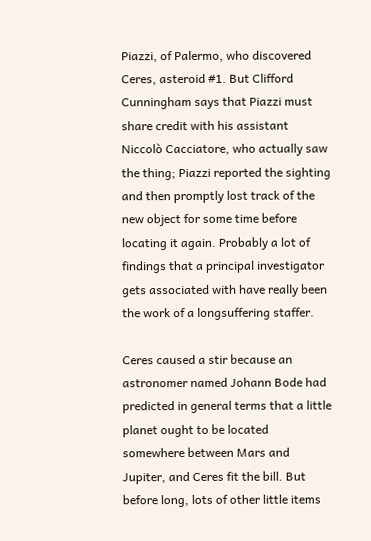Piazzi, of Palermo, who discovered Ceres, asteroid #1. But Clifford Cunningham says that Piazzi must share credit with his assistant Niccolò Cacciatore, who actually saw the thing; Piazzi reported the sighting and then promptly lost track of the new object for some time before locating it again. Probably a lot of findings that a principal investigator gets associated with have really been the work of a longsuffering staffer.

Ceres caused a stir because an astronomer named Johann Bode had predicted in general terms that a little planet ought to be located somewhere between Mars and Jupiter, and Ceres fit the bill. But before long, lots of other little items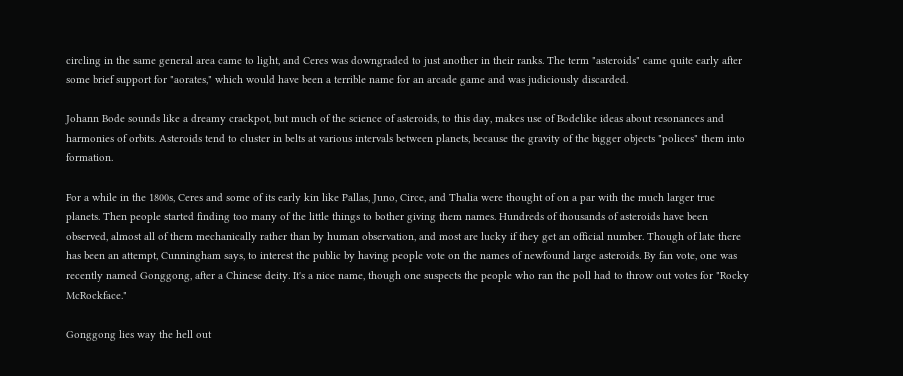circling in the same general area came to light, and Ceres was downgraded to just another in their ranks. The term "asteroids" came quite early after some brief support for "aorates," which would have been a terrible name for an arcade game and was judiciously discarded.

Johann Bode sounds like a dreamy crackpot, but much of the science of asteroids, to this day, makes use of Bodelike ideas about resonances and harmonies of orbits. Asteroids tend to cluster in belts at various intervals between planets, because the gravity of the bigger objects "polices" them into formation.

For a while in the 1800s, Ceres and some of its early kin like Pallas, Juno, Circe, and Thalia were thought of on a par with the much larger true planets. Then people started finding too many of the little things to bother giving them names. Hundreds of thousands of asteroids have been observed, almost all of them mechanically rather than by human observation, and most are lucky if they get an official number. Though of late there has been an attempt, Cunningham says, to interest the public by having people vote on the names of newfound large asteroids. By fan vote, one was recently named Gonggong, after a Chinese deity. It's a nice name, though one suspects the people who ran the poll had to throw out votes for "Rocky McRockface."

Gonggong lies way the hell out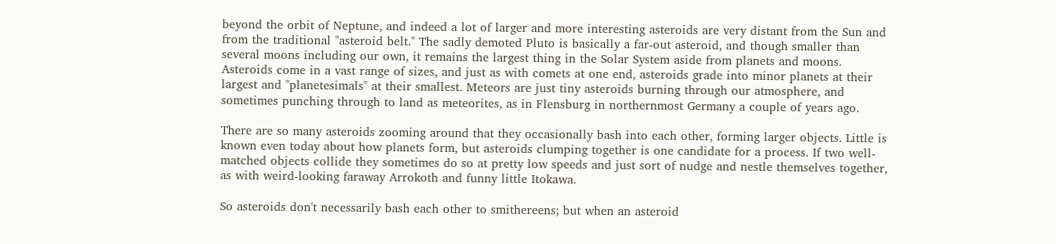beyond the orbit of Neptune, and indeed a lot of larger and more interesting asteroids are very distant from the Sun and from the traditional "asteroid belt." The sadly demoted Pluto is basically a far-out asteroid, and though smaller than several moons including our own, it remains the largest thing in the Solar System aside from planets and moons. Asteroids come in a vast range of sizes, and just as with comets at one end, asteroids grade into minor planets at their largest and "planetesimals" at their smallest. Meteors are just tiny asteroids burning through our atmosphere, and sometimes punching through to land as meteorites, as in Flensburg in northernmost Germany a couple of years ago.

There are so many asteroids zooming around that they occasionally bash into each other, forming larger objects. Little is known even today about how planets form, but asteroids clumping together is one candidate for a process. If two well-matched objects collide they sometimes do so at pretty low speeds and just sort of nudge and nestle themselves together, as with weird-looking faraway Arrokoth and funny little Itokawa.

So asteroids don't necessarily bash each other to smithereens; but when an asteroid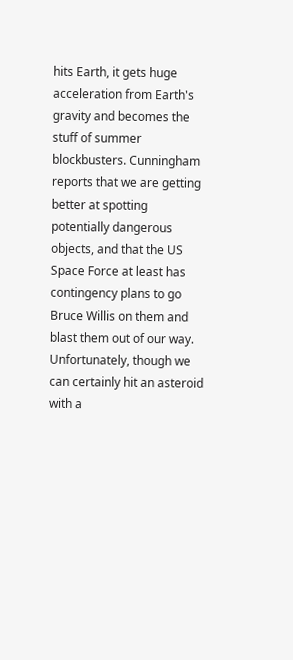hits Earth, it gets huge acceleration from Earth's gravity and becomes the stuff of summer blockbusters. Cunningham reports that we are getting better at spotting potentially dangerous objects, and that the US Space Force at least has contingency plans to go Bruce Willis on them and blast them out of our way. Unfortunately, though we can certainly hit an asteroid with a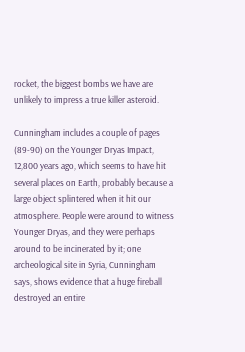rocket, the biggest bombs we have are unlikely to impress a true killer asteroid.

Cunningham includes a couple of pages (89-90) on the Younger Dryas Impact, 12,800 years ago, which seems to have hit several places on Earth, probably because a large object splintered when it hit our atmosphere. People were around to witness Younger Dryas, and they were perhaps around to be incinerated by it; one archeological site in Syria, Cunningham says, shows evidence that a huge fireball destroyed an entire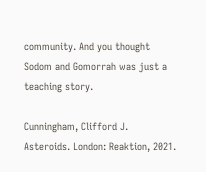community. And you thought Sodom and Gomorrah was just a teaching story.

Cunningham, Clifford J. Asteroids. London: Reaktion, 2021.